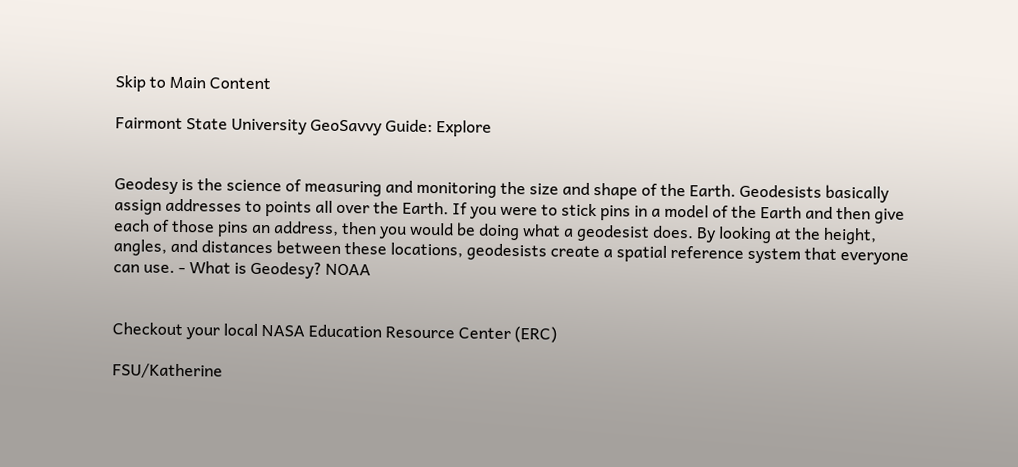Skip to Main Content

Fairmont State University GeoSavvy Guide: Explore


Geodesy is the science of measuring and monitoring the size and shape of the Earth. Geodesists basically assign addresses to points all over the Earth. If you were to stick pins in a model of the Earth and then give each of those pins an address, then you would be doing what a geodesist does. By looking at the height, angles, and distances between these locations, geodesists create a spatial reference system that everyone can use. - What is Geodesy? NOAA


Checkout your local NASA Education Resource Center (ERC)

FSU/Katherine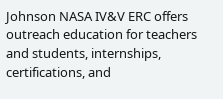Johnson NASA IV&V ERC offers outreach education for teachers and students, internships, certifications, and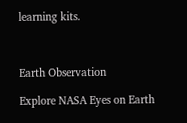learning kits.



Earth Observation

Explore NASA Eyes on Earth